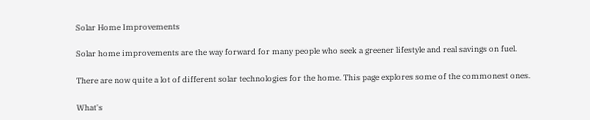Solar Home Improvements

Solar home improvements are the way forward for many people who seek a greener lifestyle and real savings on fuel.

There are now quite a lot of different solar technologies for the home. This page explores some of the commonest ones.

What's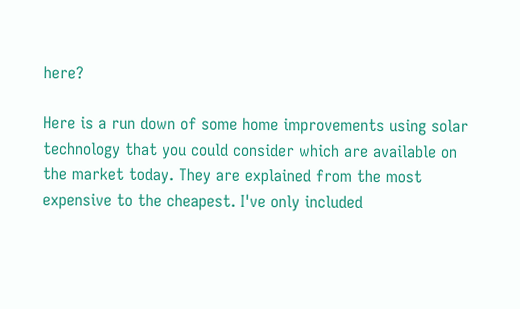here?

Here is a run down of some home improvements using solar technology that you could consider which are available on the market today. They are explained from the most expensive to the cheapest. I've only included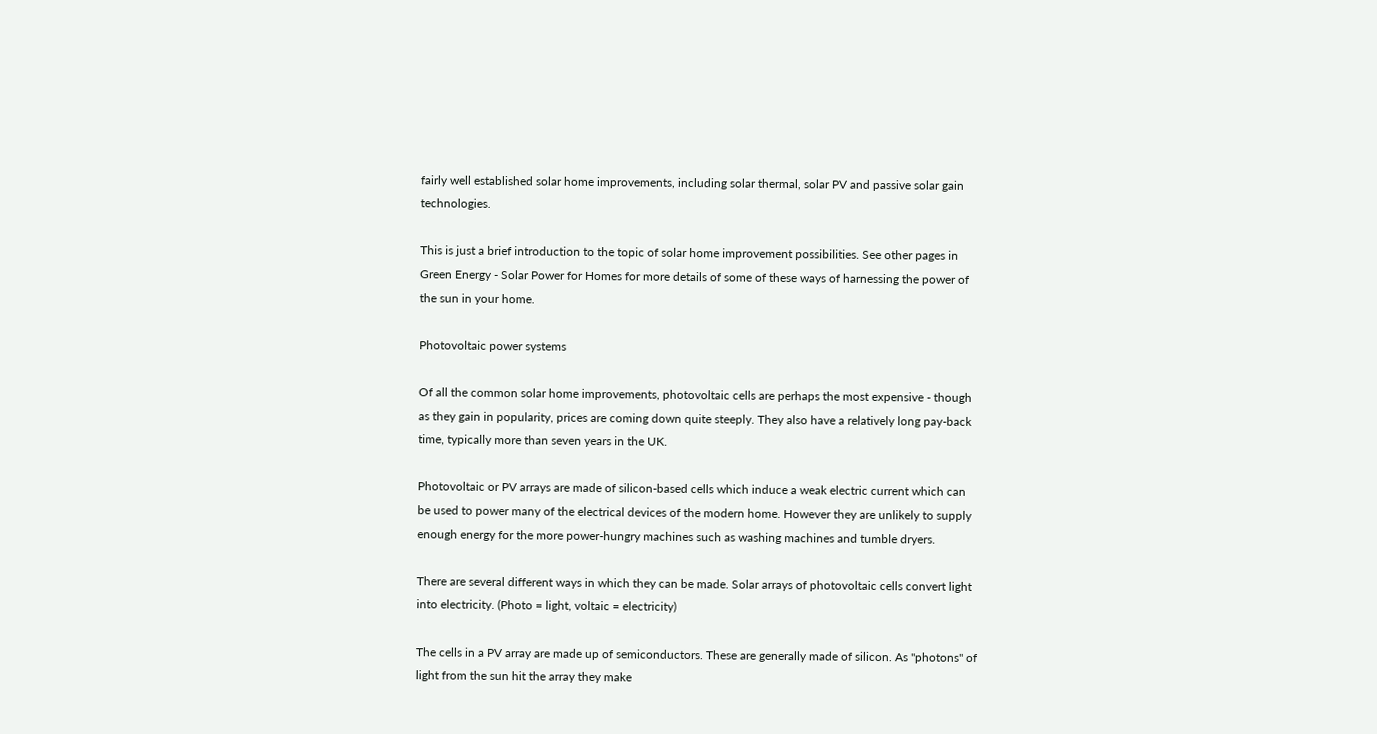fairly well established solar home improvements, including solar thermal, solar PV and passive solar gain technologies.

This is just a brief introduction to the topic of solar home improvement possibilities. See other pages in Green Energy - Solar Power for Homes for more details of some of these ways of harnessing the power of the sun in your home.

Photovoltaic power systems

Of all the common solar home improvements, photovoltaic cells are perhaps the most expensive - though as they gain in popularity, prices are coming down quite steeply. They also have a relatively long pay-back time, typically more than seven years in the UK.

Photovoltaic or PV arrays are made of silicon-based cells which induce a weak electric current which can be used to power many of the electrical devices of the modern home. However they are unlikely to supply enough energy for the more power-hungry machines such as washing machines and tumble dryers.

There are several different ways in which they can be made. Solar arrays of photovoltaic cells convert light into electricity. (Photo = light, voltaic = electricity)

The cells in a PV array are made up of semiconductors. These are generally made of silicon. As "photons" of light from the sun hit the array they make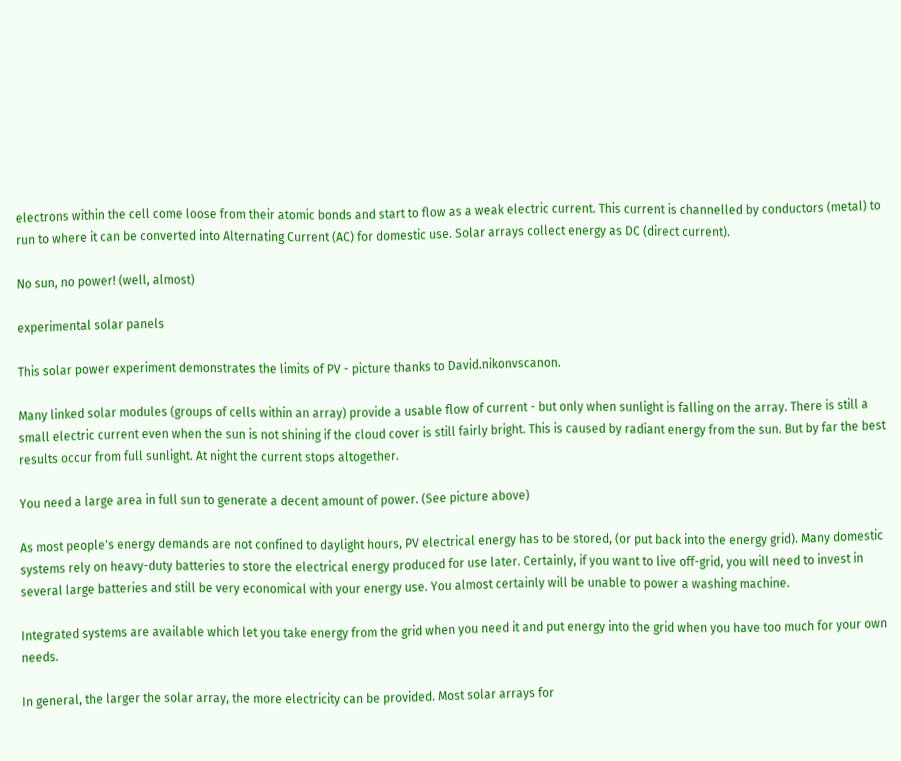electrons within the cell come loose from their atomic bonds and start to flow as a weak electric current. This current is channelled by conductors (metal) to run to where it can be converted into Alternating Current (AC) for domestic use. Solar arrays collect energy as DC (direct current).

No sun, no power! (well, almost)

experimental solar panels

This solar power experiment demonstrates the limits of PV - picture thanks to David.nikonvscanon.

Many linked solar modules (groups of cells within an array) provide a usable flow of current - but only when sunlight is falling on the array. There is still a small electric current even when the sun is not shining if the cloud cover is still fairly bright. This is caused by radiant energy from the sun. But by far the best results occur from full sunlight. At night the current stops altogether.

You need a large area in full sun to generate a decent amount of power. (See picture above)

As most people's energy demands are not confined to daylight hours, PV electrical energy has to be stored, (or put back into the energy grid). Many domestic systems rely on heavy-duty batteries to store the electrical energy produced for use later. Certainly, if you want to live off-grid, you will need to invest in several large batteries and still be very economical with your energy use. You almost certainly will be unable to power a washing machine.

Integrated systems are available which let you take energy from the grid when you need it and put energy into the grid when you have too much for your own needs.

In general, the larger the solar array, the more electricity can be provided. Most solar arrays for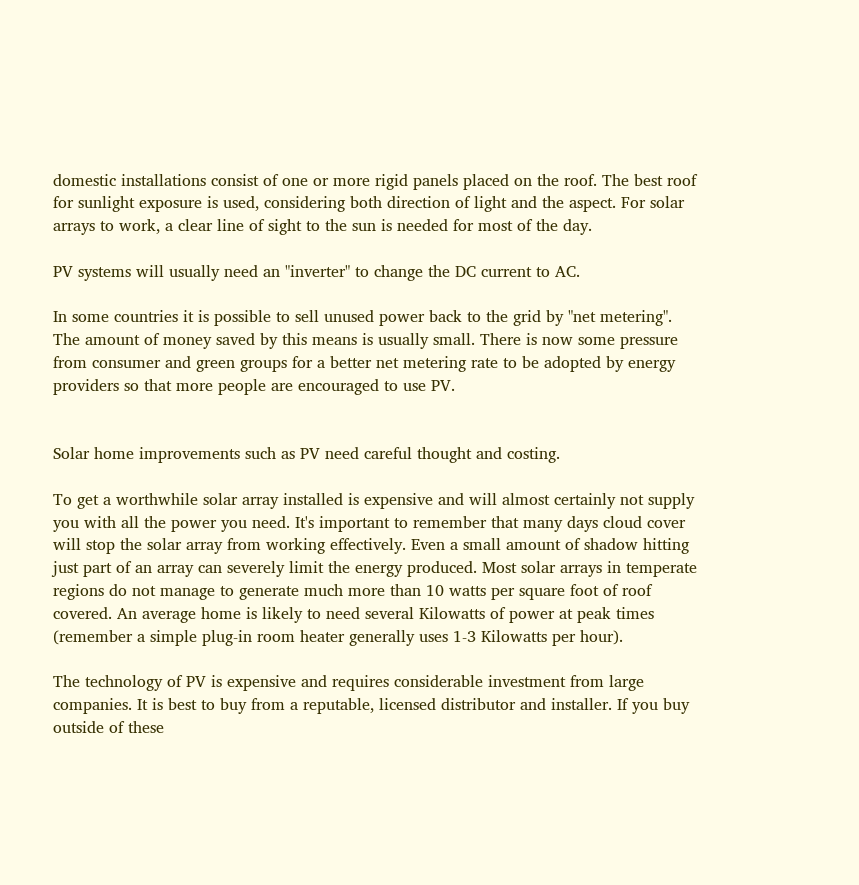domestic installations consist of one or more rigid panels placed on the roof. The best roof for sunlight exposure is used, considering both direction of light and the aspect. For solar arrays to work, a clear line of sight to the sun is needed for most of the day.

PV systems will usually need an "inverter" to change the DC current to AC.

In some countries it is possible to sell unused power back to the grid by "net metering". The amount of money saved by this means is usually small. There is now some pressure from consumer and green groups for a better net metering rate to be adopted by energy providers so that more people are encouraged to use PV.


Solar home improvements such as PV need careful thought and costing.

To get a worthwhile solar array installed is expensive and will almost certainly not supply you with all the power you need. It's important to remember that many days cloud cover will stop the solar array from working effectively. Even a small amount of shadow hitting just part of an array can severely limit the energy produced. Most solar arrays in temperate regions do not manage to generate much more than 10 watts per square foot of roof covered. An average home is likely to need several Kilowatts of power at peak times (remember a simple plug-in room heater generally uses 1-3 Kilowatts per hour).

The technology of PV is expensive and requires considerable investment from large companies. It is best to buy from a reputable, licensed distributor and installer. If you buy outside of these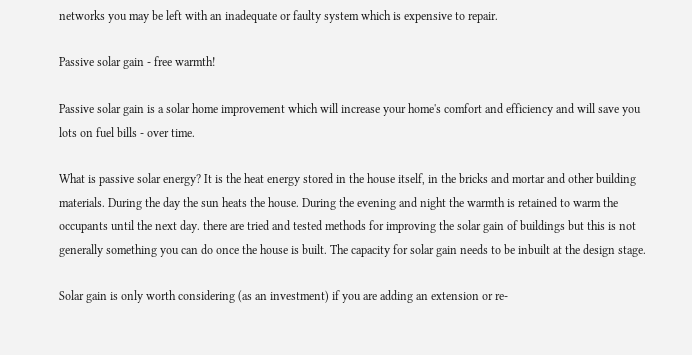networks you may be left with an inadequate or faulty system which is expensive to repair.

Passive solar gain - free warmth!

Passive solar gain is a solar home improvement which will increase your home's comfort and efficiency and will save you lots on fuel bills - over time.

What is passive solar energy? It is the heat energy stored in the house itself, in the bricks and mortar and other building materials. During the day the sun heats the house. During the evening and night the warmth is retained to warm the occupants until the next day. there are tried and tested methods for improving the solar gain of buildings but this is not generally something you can do once the house is built. The capacity for solar gain needs to be inbuilt at the design stage.

Solar gain is only worth considering (as an investment) if you are adding an extension or re-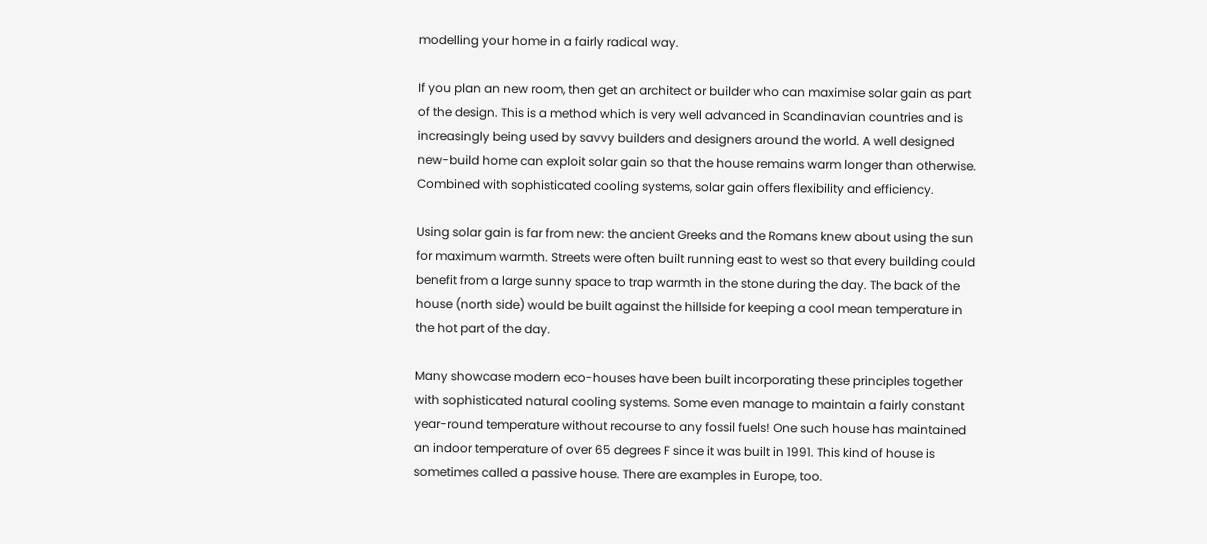modelling your home in a fairly radical way.

If you plan an new room, then get an architect or builder who can maximise solar gain as part of the design. This is a method which is very well advanced in Scandinavian countries and is increasingly being used by savvy builders and designers around the world. A well designed new-build home can exploit solar gain so that the house remains warm longer than otherwise. Combined with sophisticated cooling systems, solar gain offers flexibility and efficiency.

Using solar gain is far from new: the ancient Greeks and the Romans knew about using the sun for maximum warmth. Streets were often built running east to west so that every building could benefit from a large sunny space to trap warmth in the stone during the day. The back of the house (north side) would be built against the hillside for keeping a cool mean temperature in the hot part of the day.

Many showcase modern eco-houses have been built incorporating these principles together with sophisticated natural cooling systems. Some even manage to maintain a fairly constant year-round temperature without recourse to any fossil fuels! One such house has maintained an indoor temperature of over 65 degrees F since it was built in 1991. This kind of house is sometimes called a passive house. There are examples in Europe, too.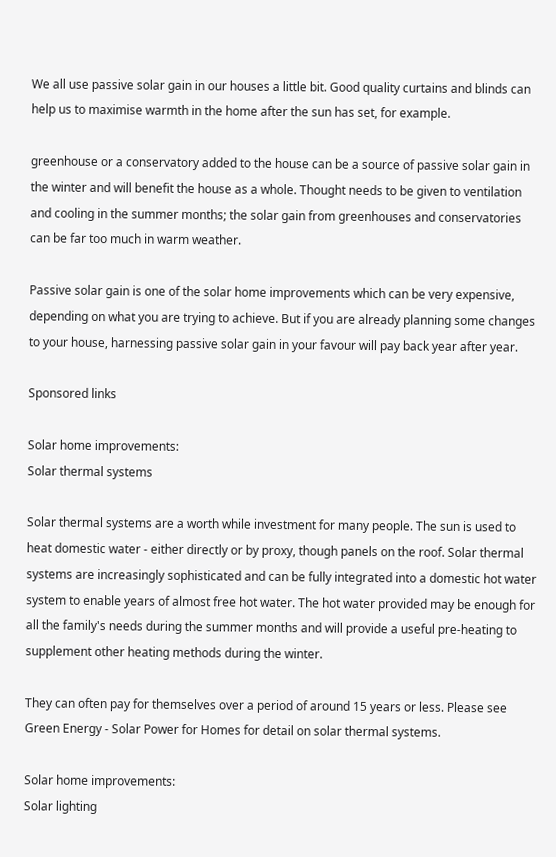We all use passive solar gain in our houses a little bit. Good quality curtains and blinds can help us to maximise warmth in the home after the sun has set, for example.

greenhouse or a conservatory added to the house can be a source of passive solar gain in the winter and will benefit the house as a whole. Thought needs to be given to ventilation and cooling in the summer months; the solar gain from greenhouses and conservatories can be far too much in warm weather.

Passive solar gain is one of the solar home improvements which can be very expensive, depending on what you are trying to achieve. But if you are already planning some changes to your house, harnessing passive solar gain in your favour will pay back year after year.

Sponsored links

Solar home improvements:
Solar thermal systems

Solar thermal systems are a worth while investment for many people. The sun is used to heat domestic water - either directly or by proxy, though panels on the roof. Solar thermal systems are increasingly sophisticated and can be fully integrated into a domestic hot water system to enable years of almost free hot water. The hot water provided may be enough for all the family's needs during the summer months and will provide a useful pre-heating to supplement other heating methods during the winter.

They can often pay for themselves over a period of around 15 years or less. Please see Green Energy - Solar Power for Homes for detail on solar thermal systems.

Solar home improvements:
Solar lighting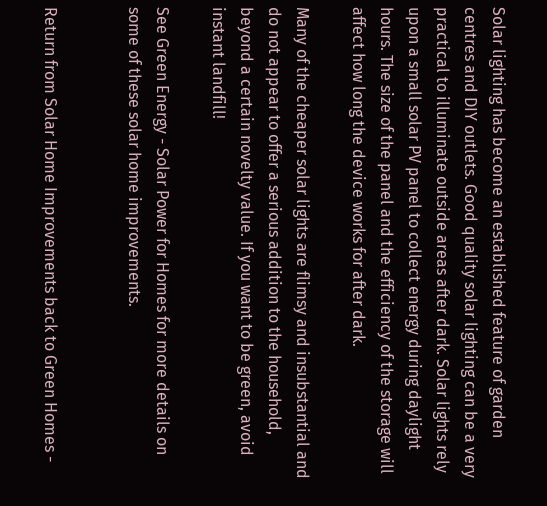Solar lighting has become an established feature of garden centres and DIY outlets. Good quality solar lighting can be a very practical to illuminate outside areas after dark. Solar lights rely upon a small solar PV panel to collect energy during daylight hours. The size of the panel and the efficiency of the storage will affect how long the device works for after dark.

Many of the cheaper solar lights are flimsy and insubstantial and do not appear to offer a serious addition to the household, beyond a certain novelty value. If you want to be green, avoid instant landfill!

See Green Energy - Solar Power for Homes for more details on some of these solar home improvements.


Return from Solar Home Improvements back to Green Homes -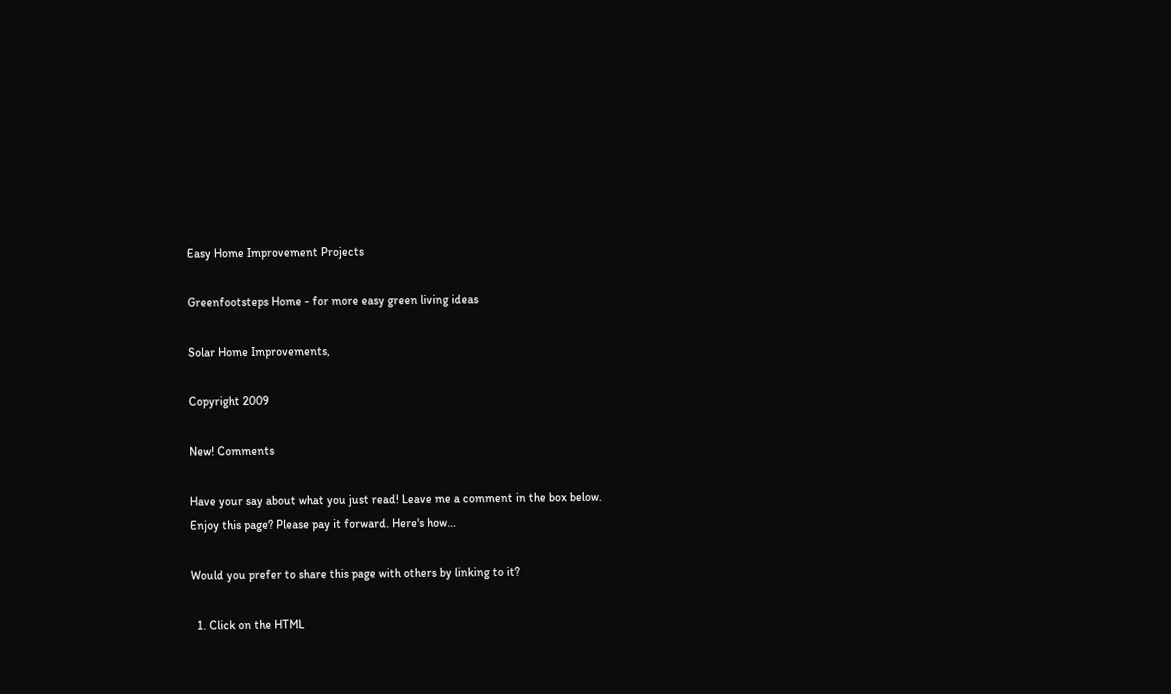Easy Home Improvement Projects

Greenfootsteps Home - for more easy green living ideas

Solar Home Improvements,

Copyright 2009

New! Comments

Have your say about what you just read! Leave me a comment in the box below.
Enjoy this page? Please pay it forward. Here's how...

Would you prefer to share this page with others by linking to it?

  1. Click on the HTML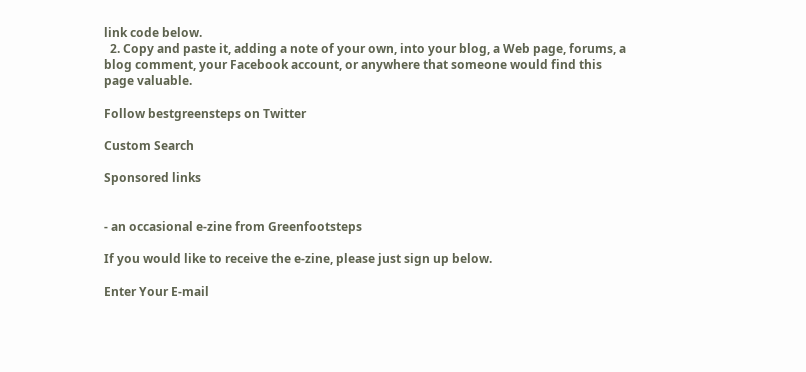link code below.
  2. Copy and paste it, adding a note of your own, into your blog, a Web page, forums, a blog comment, your Facebook account, or anywhere that someone would find this page valuable.

Follow bestgreensteps on Twitter

Custom Search

Sponsored links


- an occasional e-zine from Greenfootsteps

If you would like to receive the e-zine, please just sign up below.

Enter Your E-mail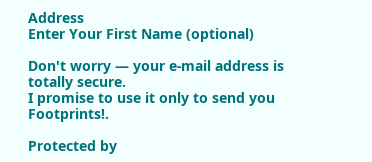Address
Enter Your First Name (optional)

Don't worry — your e-mail address is totally secure.
I promise to use it only to send you Footprints!.

Protected by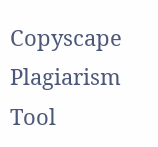Copyscape Plagiarism Tool